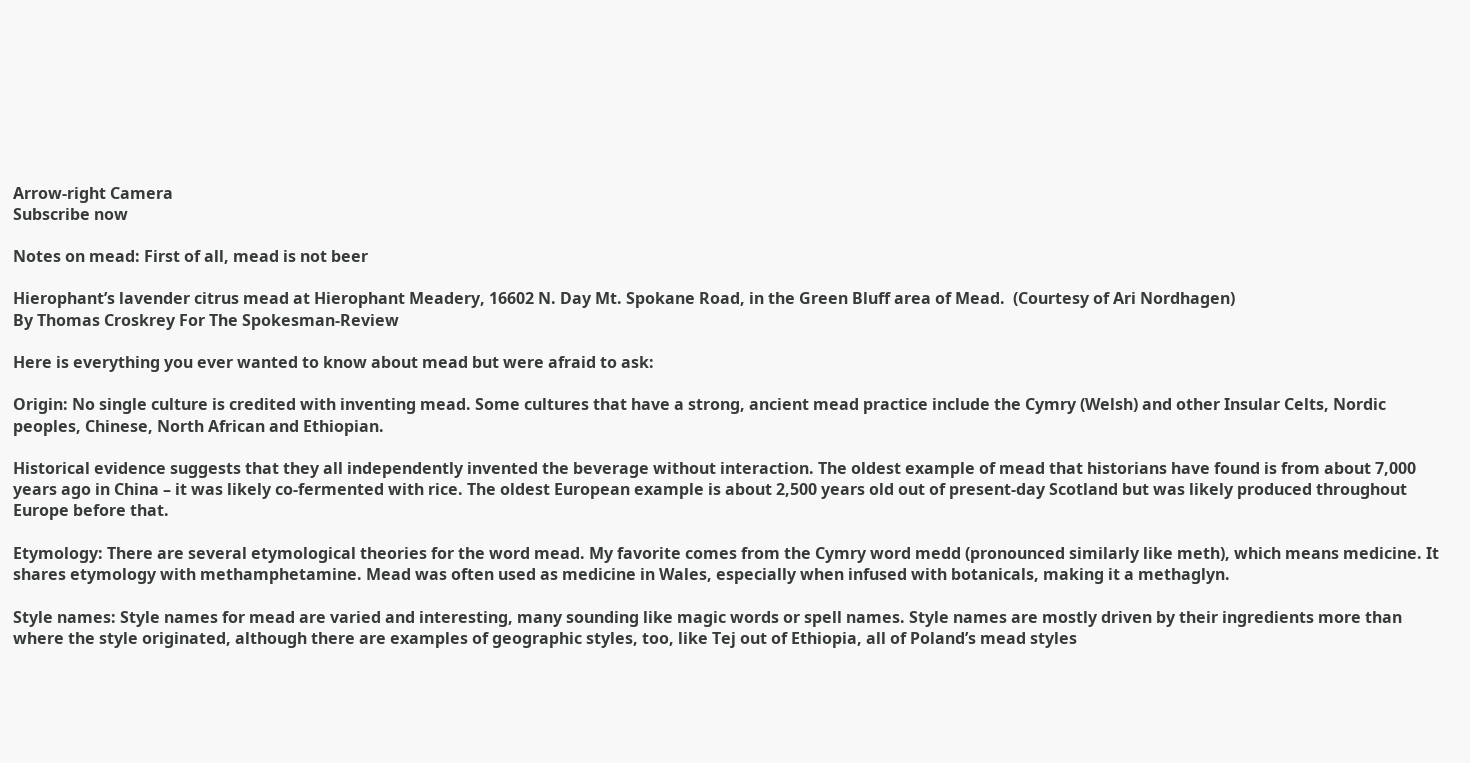Arrow-right Camera
Subscribe now

Notes on mead: First of all, mead is not beer

Hierophant’s lavender citrus mead at Hierophant Meadery, 16602 N. Day Mt. Spokane Road, in the Green Bluff area of Mead.  (Courtesy of Ari Nordhagen)
By Thomas Croskrey For The Spokesman-Review

Here is everything you ever wanted to know about mead but were afraid to ask:

Origin: No single culture is credited with inventing mead. Some cultures that have a strong, ancient mead practice include the Cymry (Welsh) and other Insular Celts, Nordic peoples, Chinese, North African and Ethiopian.

Historical evidence suggests that they all independently invented the beverage without interaction. The oldest example of mead that historians have found is from about 7,000 years ago in China – it was likely co-fermented with rice. The oldest European example is about 2,500 years old out of present-day Scotland but was likely produced throughout Europe before that.

Etymology: There are several etymological theories for the word mead. My favorite comes from the Cymry word medd (pronounced similarly like meth), which means medicine. It shares etymology with methamphetamine. Mead was often used as medicine in Wales, especially when infused with botanicals, making it a methaglyn.

Style names: Style names for mead are varied and interesting, many sounding like magic words or spell names. Style names are mostly driven by their ingredients more than where the style originated, although there are examples of geographic styles, too, like Tej out of Ethiopia, all of Poland’s mead styles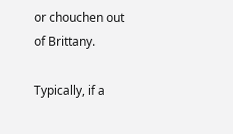or chouchen out of Brittany.

Typically, if a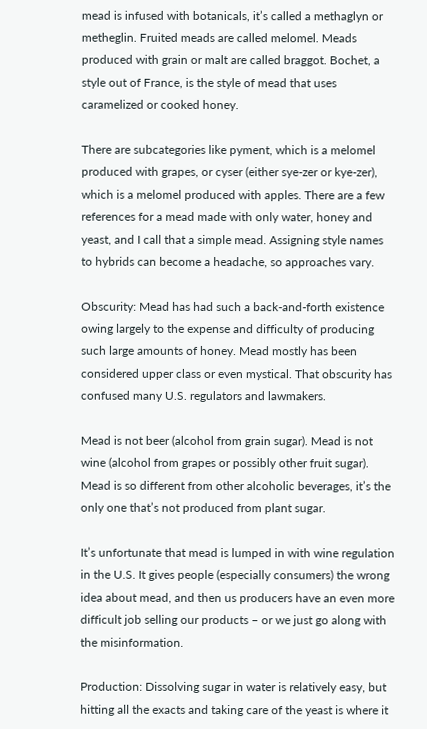mead is infused with botanicals, it’s called a methaglyn or metheglin. Fruited meads are called melomel. Meads produced with grain or malt are called braggot. Bochet, a style out of France, is the style of mead that uses caramelized or cooked honey.

There are subcategories like pyment, which is a melomel produced with grapes, or cyser (either sye-zer or kye-zer), which is a melomel produced with apples. There are a few references for a mead made with only water, honey and yeast, and I call that a simple mead. Assigning style names to hybrids can become a headache, so approaches vary.

Obscurity: Mead has had such a back-and-forth existence owing largely to the expense and difficulty of producing such large amounts of honey. Mead mostly has been considered upper class or even mystical. That obscurity has confused many U.S. regulators and lawmakers.

Mead is not beer (alcohol from grain sugar). Mead is not wine (alcohol from grapes or possibly other fruit sugar). Mead is so different from other alcoholic beverages, it’s the only one that’s not produced from plant sugar.

It’s unfortunate that mead is lumped in with wine regulation in the U.S. It gives people (especially consumers) the wrong idea about mead, and then us producers have an even more difficult job selling our products – or we just go along with the misinformation.

Production: Dissolving sugar in water is relatively easy, but hitting all the exacts and taking care of the yeast is where it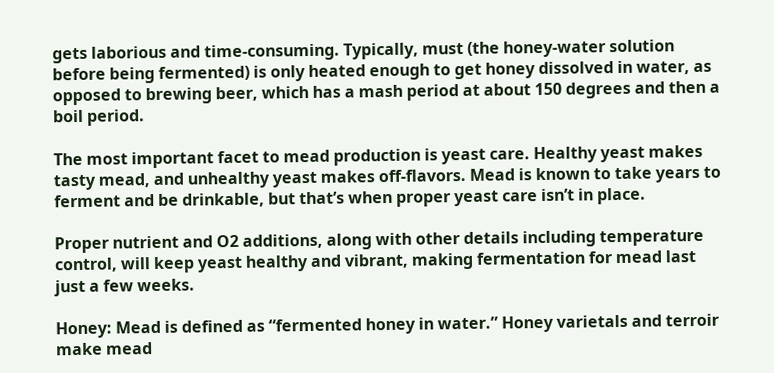gets laborious and time-consuming. Typically, must (the honey-water solution before being fermented) is only heated enough to get honey dissolved in water, as opposed to brewing beer, which has a mash period at about 150 degrees and then a boil period.

The most important facet to mead production is yeast care. Healthy yeast makes tasty mead, and unhealthy yeast makes off-flavors. Mead is known to take years to ferment and be drinkable, but that’s when proper yeast care isn’t in place.

Proper nutrient and O2 additions, along with other details including temperature control, will keep yeast healthy and vibrant, making fermentation for mead last just a few weeks.

Honey: Mead is defined as “fermented honey in water.” Honey varietals and terroir make mead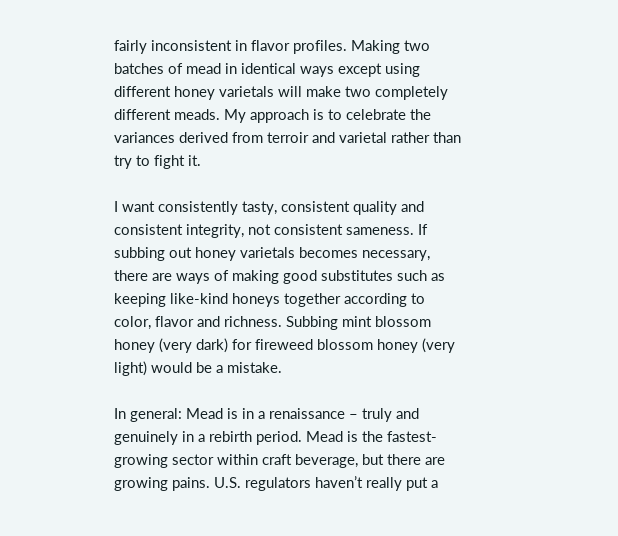fairly inconsistent in flavor profiles. Making two batches of mead in identical ways except using different honey varietals will make two completely different meads. My approach is to celebrate the variances derived from terroir and varietal rather than try to fight it.

I want consistently tasty, consistent quality and consistent integrity, not consistent sameness. If subbing out honey varietals becomes necessary, there are ways of making good substitutes such as keeping like-kind honeys together according to color, flavor and richness. Subbing mint blossom honey (very dark) for fireweed blossom honey (very light) would be a mistake.

In general: Mead is in a renaissance – truly and genuinely in a rebirth period. Mead is the fastest-growing sector within craft beverage, but there are growing pains. U.S. regulators haven’t really put a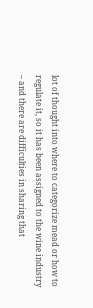lot of thought into where to categorize mead or how to regulate it, so it has been assigned to the wine industry – and there are difficulties in sharing that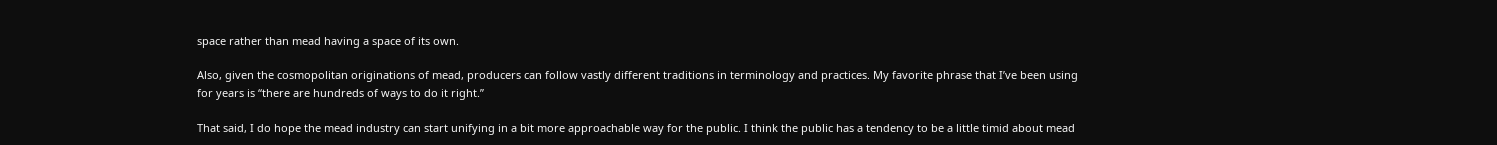space rather than mead having a space of its own.

Also, given the cosmopolitan originations of mead, producers can follow vastly different traditions in terminology and practices. My favorite phrase that I’ve been using for years is “there are hundreds of ways to do it right.”

That said, I do hope the mead industry can start unifying in a bit more approachable way for the public. I think the public has a tendency to be a little timid about mead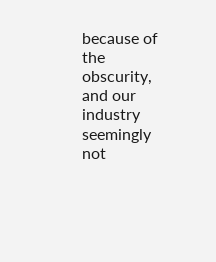because of the obscurity, and our industry seemingly not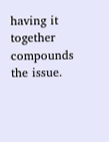having it together compounds the issue.